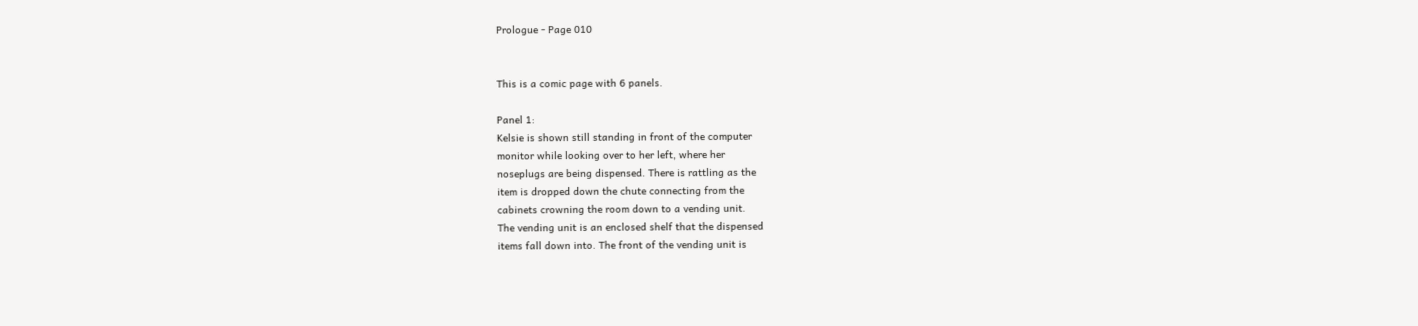Prologue - Page 010


This is a comic page with 6 panels.

Panel 1:
Kelsie is shown still standing in front of the computer
monitor while looking over to her left, where her
noseplugs are being dispensed. There is rattling as the
item is dropped down the chute connecting from the
cabinets crowning the room down to a vending unit.
The vending unit is an enclosed shelf that the dispensed
items fall down into. The front of the vending unit is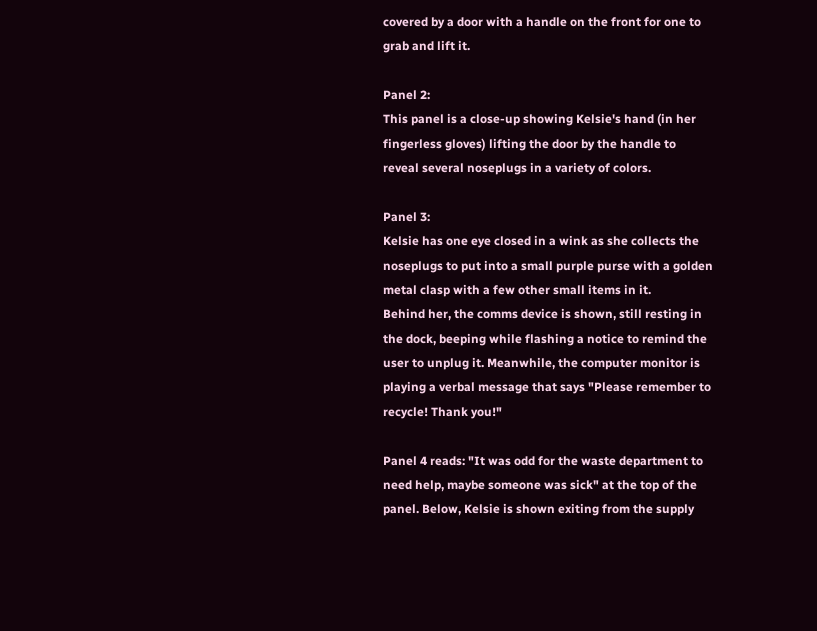covered by a door with a handle on the front for one to
grab and lift it.

Panel 2:
This panel is a close-up showing Kelsie's hand (in her
fingerless gloves) lifting the door by the handle to
reveal several noseplugs in a variety of colors.

Panel 3:
Kelsie has one eye closed in a wink as she collects the
noseplugs to put into a small purple purse with a golden
metal clasp with a few other small items in it.
Behind her, the comms device is shown, still resting in
the dock, beeping while flashing a notice to remind the
user to unplug it. Meanwhile, the computer monitor is
playing a verbal message that says "Please remember to
recycle! Thank you!"

Panel 4 reads: "It was odd for the waste department to
need help, maybe someone was sick" at the top of the
panel. Below, Kelsie is shown exiting from the supply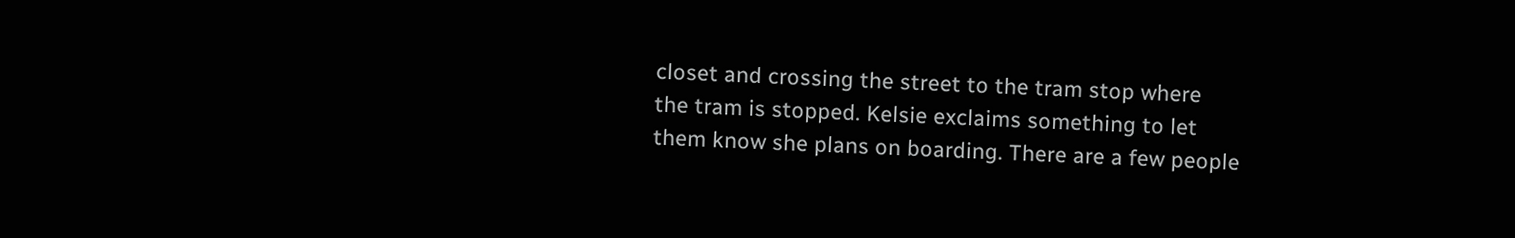closet and crossing the street to the tram stop where
the tram is stopped. Kelsie exclaims something to let
them know she plans on boarding. There are a few people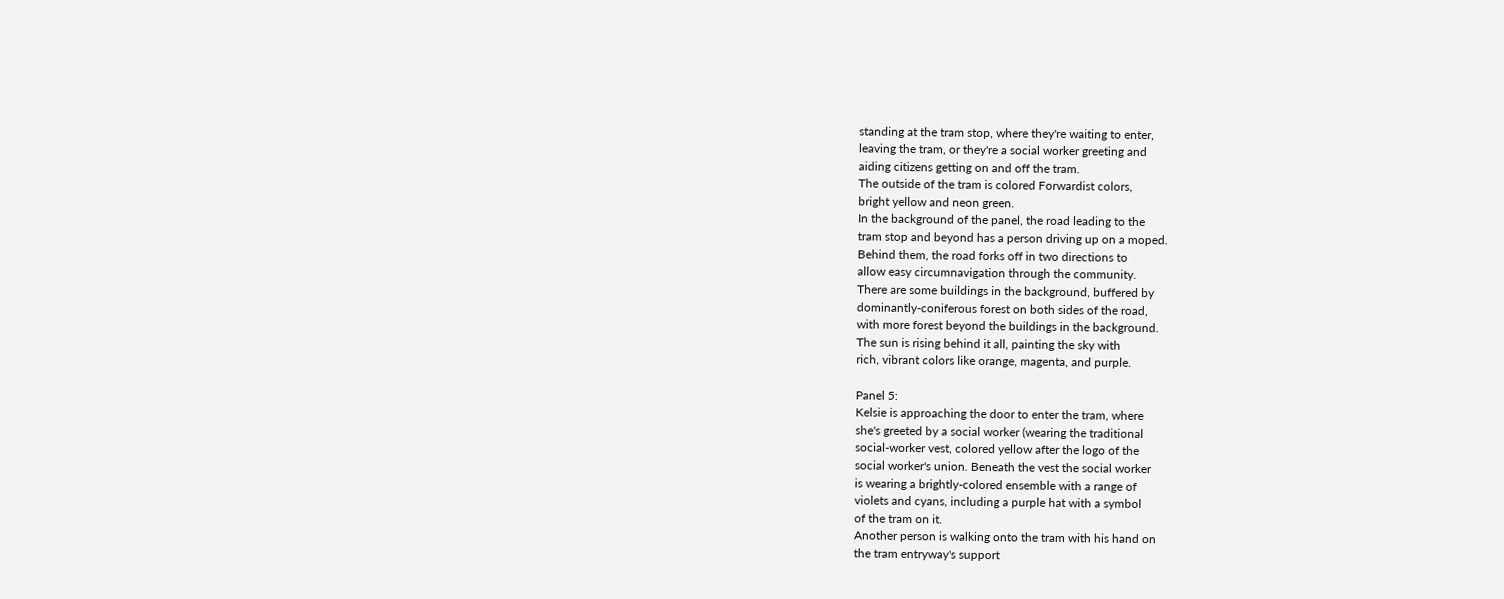standing at the tram stop, where they're waiting to enter,
leaving the tram, or they're a social worker greeting and
aiding citizens getting on and off the tram.
The outside of the tram is colored Forwardist colors,
bright yellow and neon green.
In the background of the panel, the road leading to the
tram stop and beyond has a person driving up on a moped.
Behind them, the road forks off in two directions to
allow easy circumnavigation through the community.
There are some buildings in the background, buffered by
dominantly-coniferous forest on both sides of the road,
with more forest beyond the buildings in the background.
The sun is rising behind it all, painting the sky with
rich, vibrant colors like orange, magenta, and purple.

Panel 5:
Kelsie is approaching the door to enter the tram, where
she's greeted by a social worker (wearing the traditional
social-worker vest, colored yellow after the logo of the
social worker's union. Beneath the vest the social worker
is wearing a brightly-colored ensemble with a range of
violets and cyans, including a purple hat with a symbol
of the tram on it.
Another person is walking onto the tram with his hand on
the tram entryway's support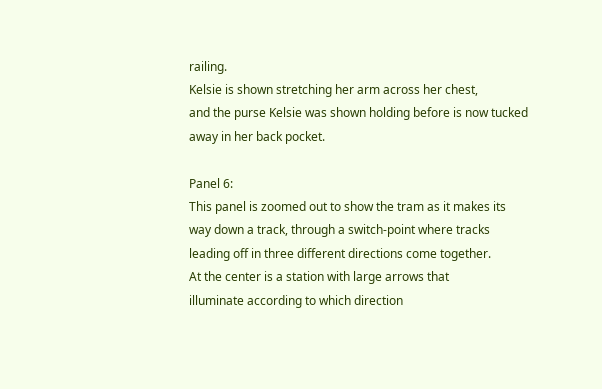railing.
Kelsie is shown stretching her arm across her chest,
and the purse Kelsie was shown holding before is now tucked
away in her back pocket.

Panel 6:
This panel is zoomed out to show the tram as it makes its
way down a track, through a switch-point where tracks
leading off in three different directions come together.
At the center is a station with large arrows that
illuminate according to which direction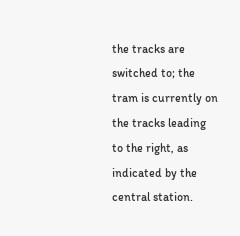the tracks are
switched to; the tram is currently on the tracks leading
to the right, as indicated by the central station.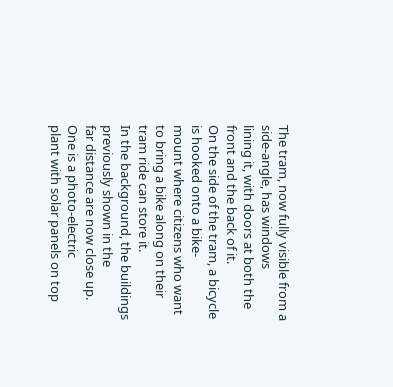The tram, now fully visible from a side-angle, has windows
lining it, with doors at both the front and the back of it.
On the side of the tram, a bicycle is hooked onto a bike-
mount where citizens who want to bring a bike along on their
tram ride can store it.
In the background, the buildings previously shown in the
far distance are now close up. One is a photo-electric
plant with solar panels on top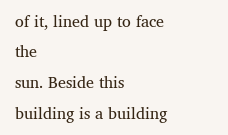of it, lined up to face the
sun. Beside this building is a building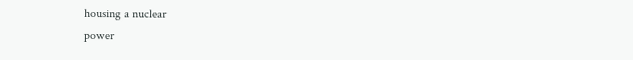housing a nuclear
power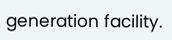generation facility.